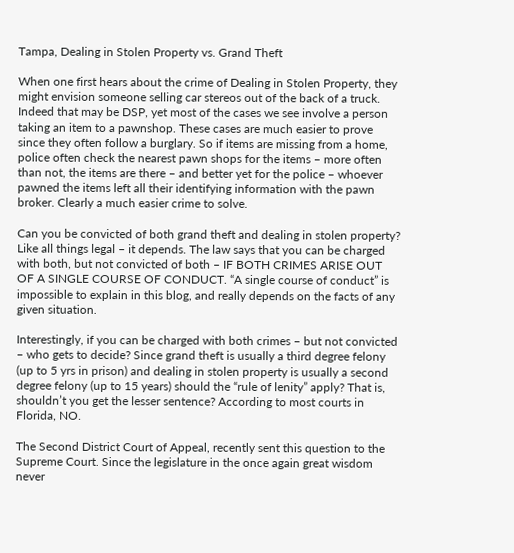Tampa, Dealing in Stolen Property vs. Grand Theft

When one first hears about the crime of Dealing in Stolen Property, they might envision someone selling car stereos out of the back of a truck. Indeed that may be DSP, yet most of the cases we see involve a person taking an item to a pawnshop. These cases are much easier to prove since they often follow a burglary. So if items are missing from a home, police often check the nearest pawn shops for the items – more often than not, the items are there – and better yet for the police – whoever pawned the items left all their identifying information with the pawn broker. Clearly a much easier crime to solve.

Can you be convicted of both grand theft and dealing in stolen property? Like all things legal – it depends. The law says that you can be charged with both, but not convicted of both – IF BOTH CRIMES ARISE OUT OF A SINGLE COURSE OF CONDUCT. “A single course of conduct” is impossible to explain in this blog, and really depends on the facts of any given situation.

Interestingly, if you can be charged with both crimes – but not convicted – who gets to decide? Since grand theft is usually a third degree felony (up to 5 yrs in prison) and dealing in stolen property is usually a second degree felony (up to 15 years) should the “rule of lenity” apply? That is, shouldn’t you get the lesser sentence? According to most courts in Florida, NO.

The Second District Court of Appeal, recently sent this question to the Supreme Court. Since the legislature in the once again great wisdom never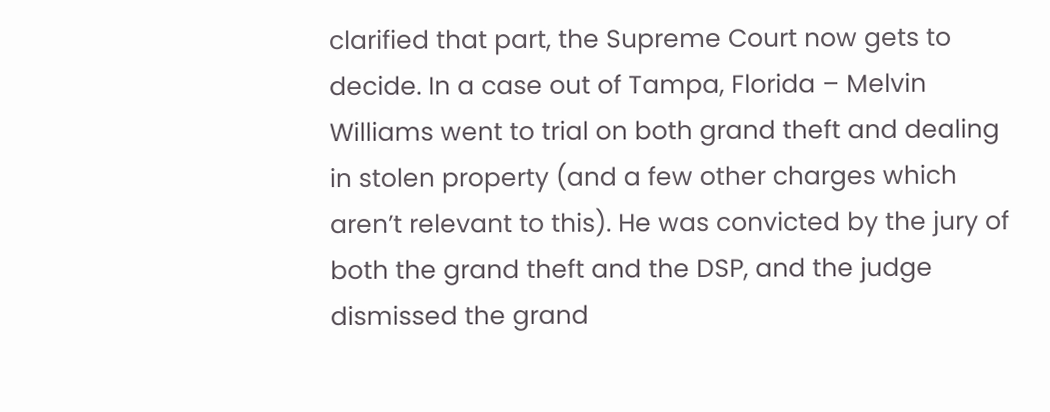clarified that part, the Supreme Court now gets to decide. In a case out of Tampa, Florida – Melvin Williams went to trial on both grand theft and dealing in stolen property (and a few other charges which aren’t relevant to this). He was convicted by the jury of both the grand theft and the DSP, and the judge dismissed the grand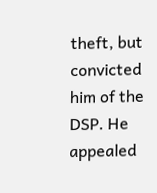theft, but convicted him of the DSP. He appealed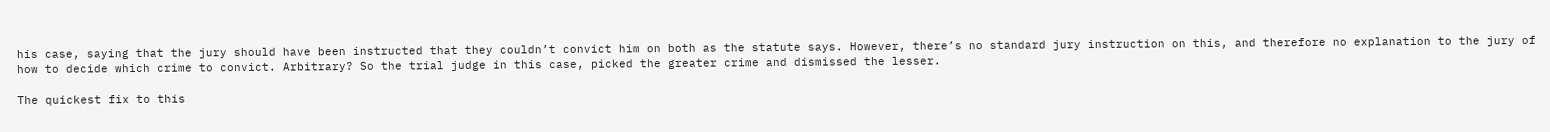his case, saying that the jury should have been instructed that they couldn’t convict him on both as the statute says. However, there’s no standard jury instruction on this, and therefore no explanation to the jury of how to decide which crime to convict. Arbitrary? So the trial judge in this case, picked the greater crime and dismissed the lesser.

The quickest fix to this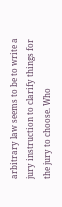arbitrary law seems to be to write a jury instruction to clarify things for the jury to choose. Who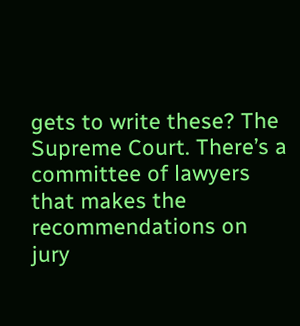gets to write these? The Supreme Court. There’s a committee of lawyers that makes the recommendations on jury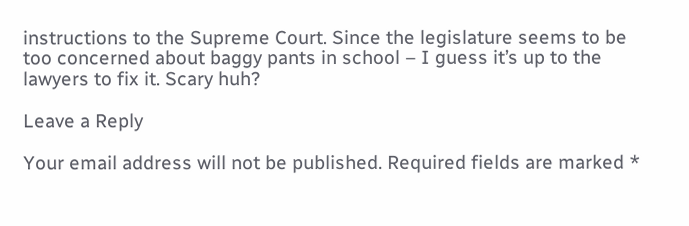instructions to the Supreme Court. Since the legislature seems to be too concerned about baggy pants in school – I guess it’s up to the lawyers to fix it. Scary huh?

Leave a Reply

Your email address will not be published. Required fields are marked *